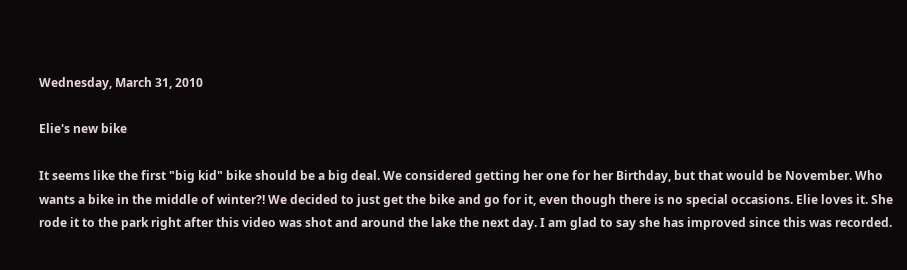Wednesday, March 31, 2010

Elie's new bike

It seems like the first "big kid" bike should be a big deal. We considered getting her one for her Birthday, but that would be November. Who wants a bike in the middle of winter?! We decided to just get the bike and go for it, even though there is no special occasions. Elie loves it. She rode it to the park right after this video was shot and around the lake the next day. I am glad to say she has improved since this was recorded.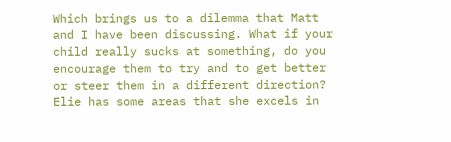Which brings us to a dilemma that Matt and I have been discussing. What if your child really sucks at something, do you encourage them to try and to get better or steer them in a different direction? Elie has some areas that she excels in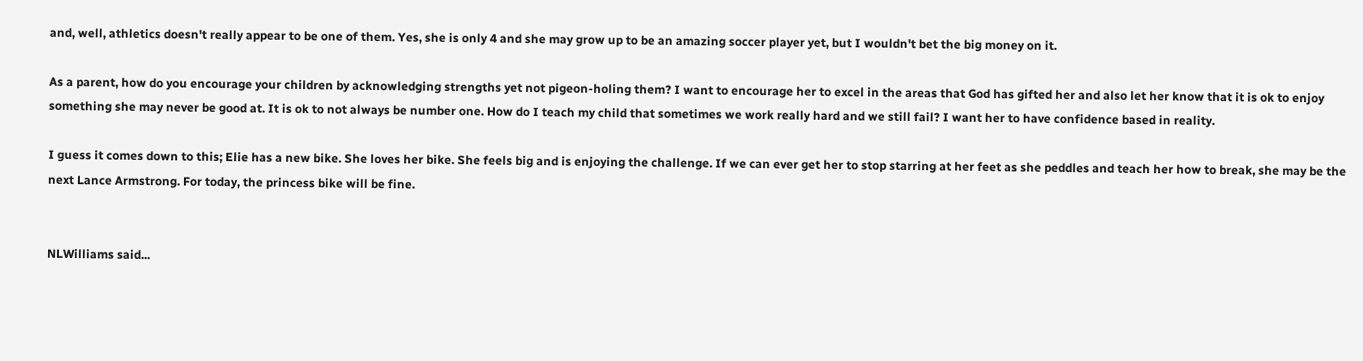and, well, athletics doesn't really appear to be one of them. Yes, she is only 4 and she may grow up to be an amazing soccer player yet, but I wouldn't bet the big money on it.

As a parent, how do you encourage your children by acknowledging strengths yet not pigeon-holing them? I want to encourage her to excel in the areas that God has gifted her and also let her know that it is ok to enjoy something she may never be good at. It is ok to not always be number one. How do I teach my child that sometimes we work really hard and we still fail? I want her to have confidence based in reality.

I guess it comes down to this; Elie has a new bike. She loves her bike. She feels big and is enjoying the challenge. If we can ever get her to stop starring at her feet as she peddles and teach her how to break, she may be the next Lance Armstrong. For today, the princess bike will be fine.


NLWilliams said...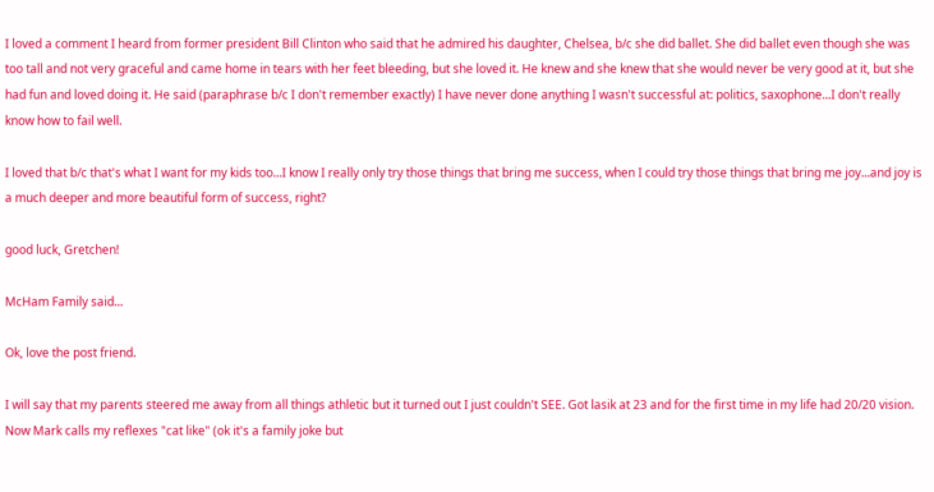I loved a comment I heard from former president Bill Clinton who said that he admired his daughter, Chelsea, b/c she did ballet. She did ballet even though she was too tall and not very graceful and came home in tears with her feet bleeding, but she loved it. He knew and she knew that she would never be very good at it, but she had fun and loved doing it. He said (paraphrase b/c I don't remember exactly) I have never done anything I wasn't successful at: politics, saxophone...I don't really know how to fail well.

I loved that b/c that's what I want for my kids too...I know I really only try those things that bring me success, when I could try those things that bring me joy...and joy is a much deeper and more beautiful form of success, right?

good luck, Gretchen!

McHam Family said...

Ok, love the post friend.

I will say that my parents steered me away from all things athletic but it turned out I just couldn't SEE. Got lasik at 23 and for the first time in my life had 20/20 vision. Now Mark calls my reflexes "cat like" (ok it's a family joke but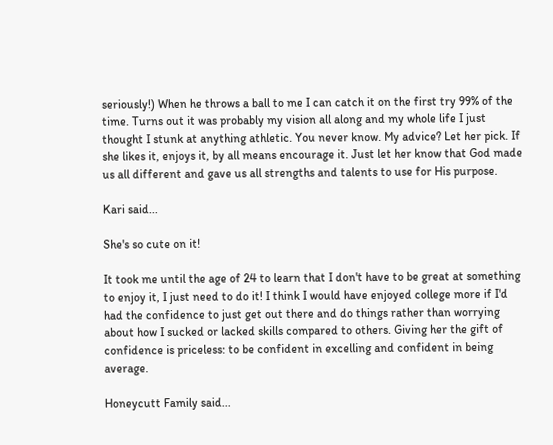seriously!) When he throws a ball to me I can catch it on the first try 99% of the time. Turns out it was probably my vision all along and my whole life I just thought I stunk at anything athletic. You never know. My advice? Let her pick. If she likes it, enjoys it, by all means encourage it. Just let her know that God made us all different and gave us all strengths and talents to use for His purpose.

Kari said...

She's so cute on it!

It took me until the age of 24 to learn that I don't have to be great at something to enjoy it, I just need to do it! I think I would have enjoyed college more if I'd had the confidence to just get out there and do things rather than worrying about how I sucked or lacked skills compared to others. Giving her the gift of confidence is priceless: to be confident in excelling and confident in being average.

Honeycutt Family said...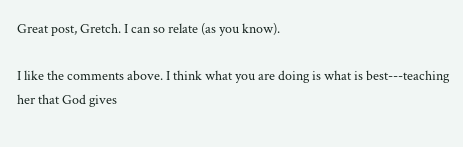Great post, Gretch. I can so relate (as you know).

I like the comments above. I think what you are doing is what is best---teaching her that God gives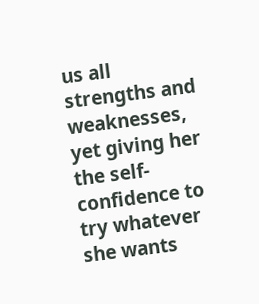us all strengths and weaknesses, yet giving her the self-confidence to try whatever she wants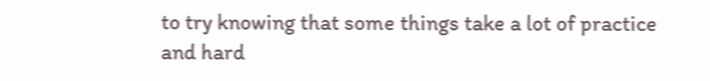to try knowing that some things take a lot of practice and hard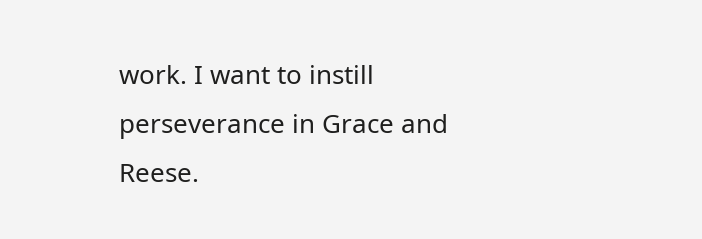work. I want to instill perseverance in Grace and Reese.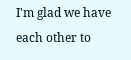I'm glad we have each other to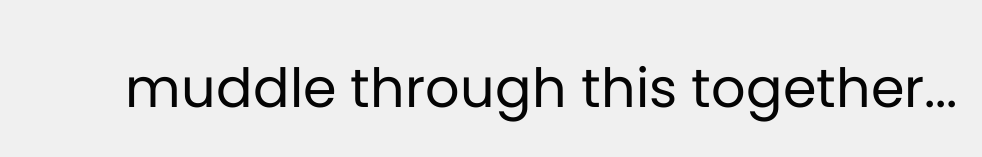muddle through this together...